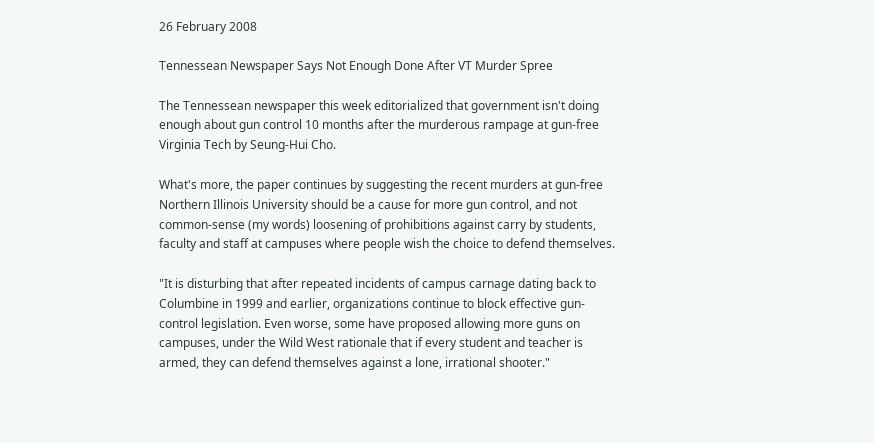26 February 2008

Tennessean Newspaper Says Not Enough Done After VT Murder Spree

The Tennessean newspaper this week editorialized that government isn't doing enough about gun control 10 months after the murderous rampage at gun-free Virginia Tech by Seung-Hui Cho.

What's more, the paper continues by suggesting the recent murders at gun-free Northern Illinois University should be a cause for more gun control, and not common-sense (my words) loosening of prohibitions against carry by students, faculty and staff at campuses where people wish the choice to defend themselves.

"It is disturbing that after repeated incidents of campus carnage dating back to Columbine in 1999 and earlier, organizations continue to block effective gun-control legislation. Even worse, some have proposed allowing more guns on campuses, under the Wild West rationale that if every student and teacher is armed, they can defend themselves against a lone, irrational shooter."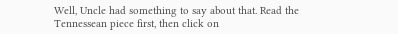Well, Uncle had something to say about that. Read the Tennessean piece first, then click on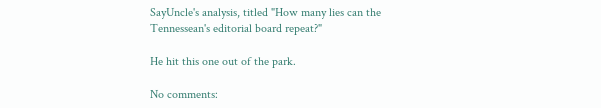SayUncle's analysis, titled "How many lies can the Tennessean's editorial board repeat?"

He hit this one out of the park.

No comments: